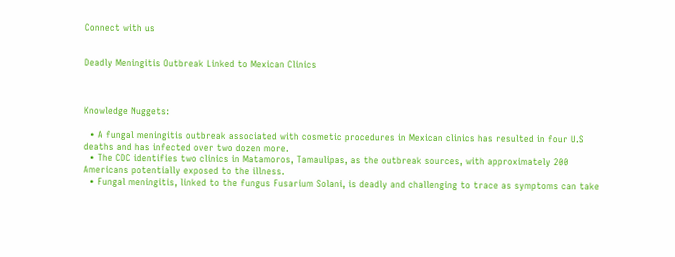Connect with us


Deadly Meningitis Outbreak Linked to Mexican Clinics



Knowledge Nuggets:

  • A fungal meningitis outbreak associated with cosmetic procedures in Mexican clinics has resulted in four U.S deaths and has infected over two dozen more.
  • The CDC identifies two clinics in Matamoros, Tamaulipas, as the outbreak sources, with approximately 200 Americans potentially exposed to the illness.
  • Fungal meningitis, linked to the fungus Fusarium Solani, is deadly and challenging to trace as symptoms can take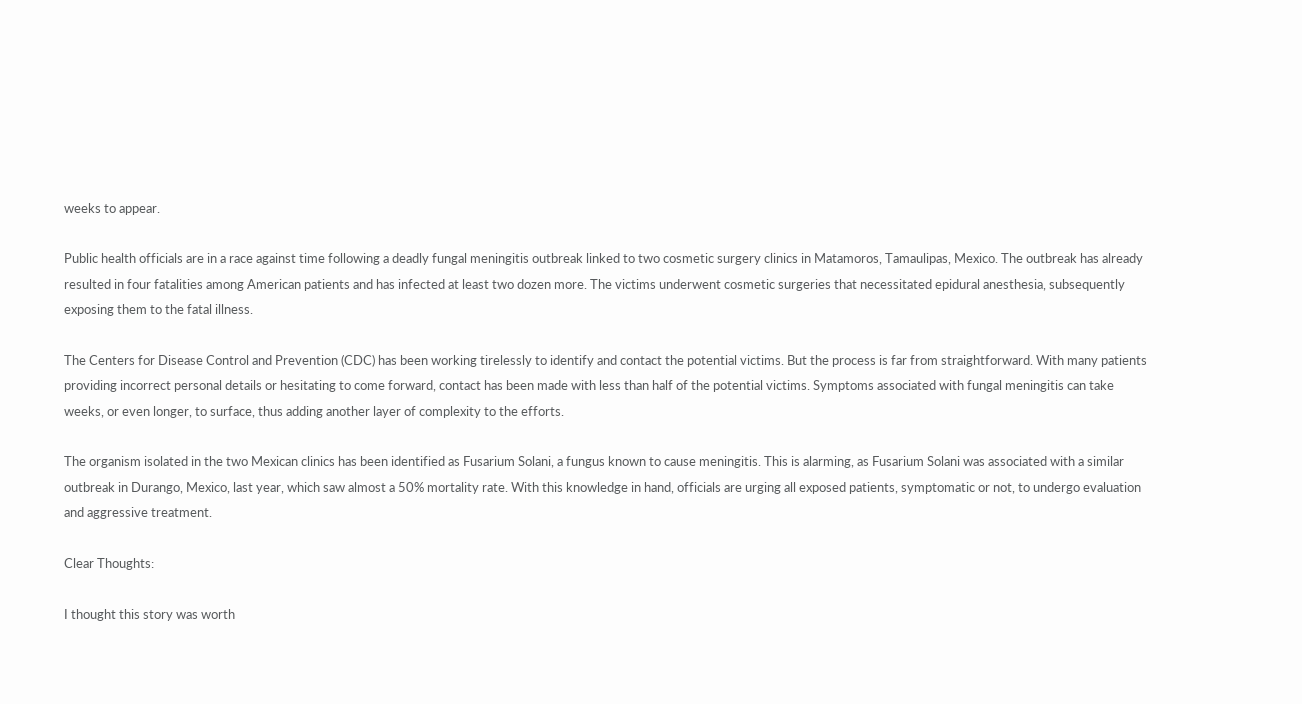weeks to appear.

Public health officials are in a race against time following a deadly fungal meningitis outbreak linked to two cosmetic surgery clinics in Matamoros, Tamaulipas, Mexico. The outbreak has already resulted in four fatalities among American patients and has infected at least two dozen more. The victims underwent cosmetic surgeries that necessitated epidural anesthesia, subsequently exposing them to the fatal illness.

The Centers for Disease Control and Prevention (CDC) has been working tirelessly to identify and contact the potential victims. But the process is far from straightforward. With many patients providing incorrect personal details or hesitating to come forward, contact has been made with less than half of the potential victims. Symptoms associated with fungal meningitis can take weeks, or even longer, to surface, thus adding another layer of complexity to the efforts.

The organism isolated in the two Mexican clinics has been identified as Fusarium Solani, a fungus known to cause meningitis. This is alarming, as Fusarium Solani was associated with a similar outbreak in Durango, Mexico, last year, which saw almost a 50% mortality rate. With this knowledge in hand, officials are urging all exposed patients, symptomatic or not, to undergo evaluation and aggressive treatment.

Clear Thoughts:

I thought this story was worth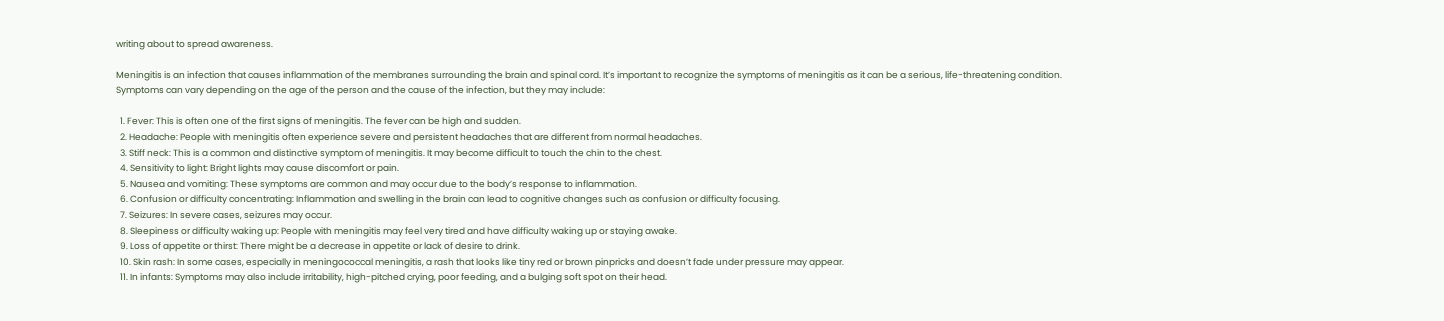writing about to spread awareness.

Meningitis is an infection that causes inflammation of the membranes surrounding the brain and spinal cord. It’s important to recognize the symptoms of meningitis as it can be a serious, life-threatening condition. Symptoms can vary depending on the age of the person and the cause of the infection, but they may include:

  1. Fever: This is often one of the first signs of meningitis. The fever can be high and sudden.
  2. Headache: People with meningitis often experience severe and persistent headaches that are different from normal headaches.
  3. Stiff neck: This is a common and distinctive symptom of meningitis. It may become difficult to touch the chin to the chest.
  4. Sensitivity to light: Bright lights may cause discomfort or pain.
  5. Nausea and vomiting: These symptoms are common and may occur due to the body’s response to inflammation.
  6. Confusion or difficulty concentrating: Inflammation and swelling in the brain can lead to cognitive changes such as confusion or difficulty focusing.
  7. Seizures: In severe cases, seizures may occur.
  8. Sleepiness or difficulty waking up: People with meningitis may feel very tired and have difficulty waking up or staying awake.
  9. Loss of appetite or thirst: There might be a decrease in appetite or lack of desire to drink.
  10. Skin rash: In some cases, especially in meningococcal meningitis, a rash that looks like tiny red or brown pinpricks and doesn’t fade under pressure may appear.
  11. In infants: Symptoms may also include irritability, high-pitched crying, poor feeding, and a bulging soft spot on their head.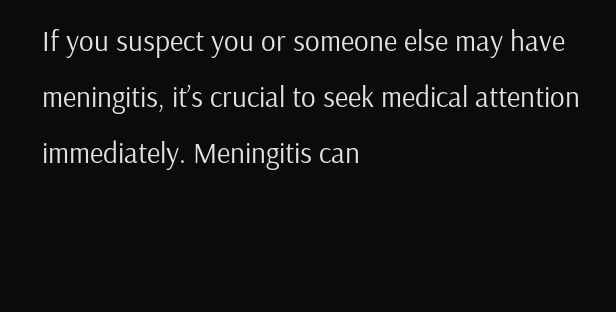If you suspect you or someone else may have meningitis, it’s crucial to seek medical attention immediately. Meningitis can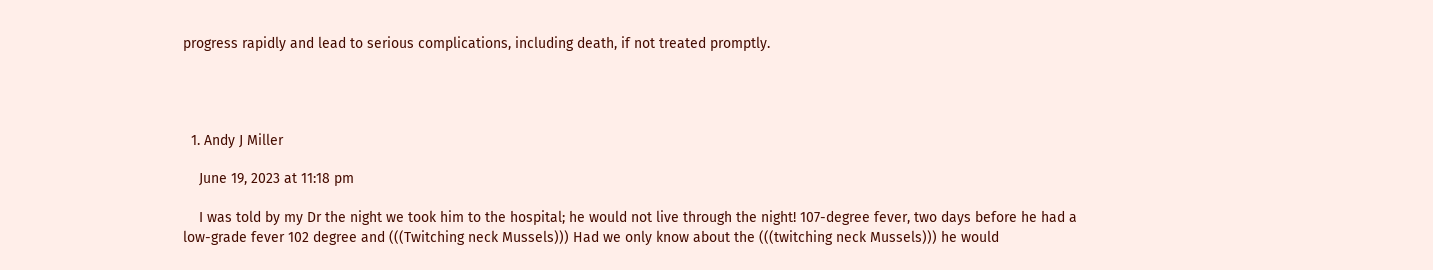progress rapidly and lead to serious complications, including death, if not treated promptly.




  1. Andy J Miller

    June 19, 2023 at 11:18 pm

    I was told by my Dr the night we took him to the hospital; he would not live through the night! 107-degree fever, two days before he had a low-grade fever 102 degree and (((Twitching neck Mussels))) Had we only know about the (((twitching neck Mussels))) he would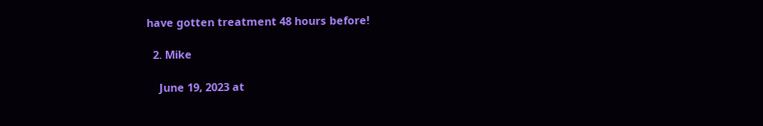have gotten treatment 48 hours before!

  2. Mike

    June 19, 2023 at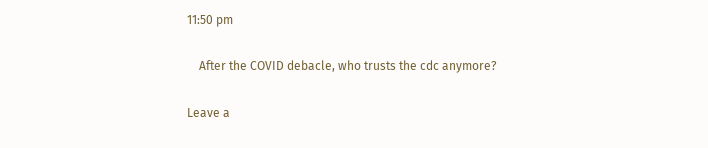11:50 pm

    After the COVID debacle, who trusts the cdc anymore?

Leave a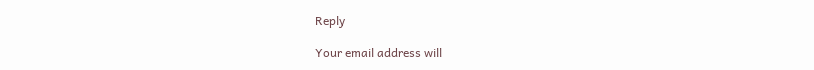Reply

Your email address will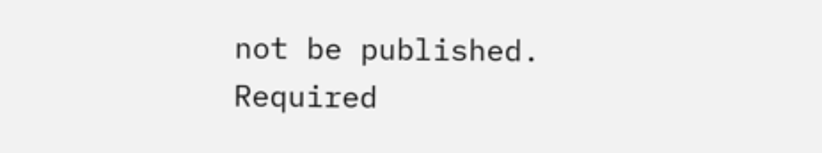not be published. Required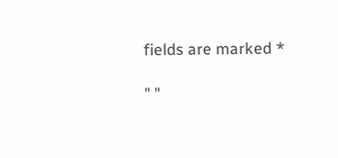fields are marked *

" "